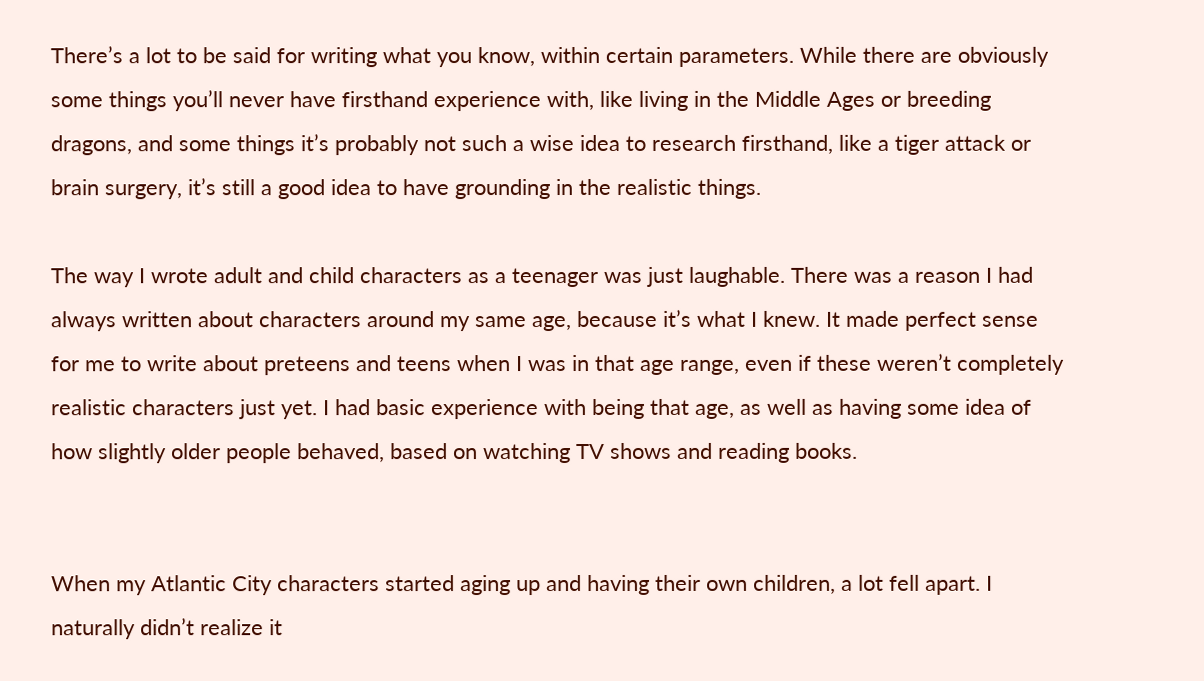There’s a lot to be said for writing what you know, within certain parameters. While there are obviously some things you’ll never have firsthand experience with, like living in the Middle Ages or breeding dragons, and some things it’s probably not such a wise idea to research firsthand, like a tiger attack or brain surgery, it’s still a good idea to have grounding in the realistic things.

The way I wrote adult and child characters as a teenager was just laughable. There was a reason I had always written about characters around my same age, because it’s what I knew. It made perfect sense for me to write about preteens and teens when I was in that age range, even if these weren’t completely realistic characters just yet. I had basic experience with being that age, as well as having some idea of how slightly older people behaved, based on watching TV shows and reading books.


When my Atlantic City characters started aging up and having their own children, a lot fell apart. I naturally didn’t realize it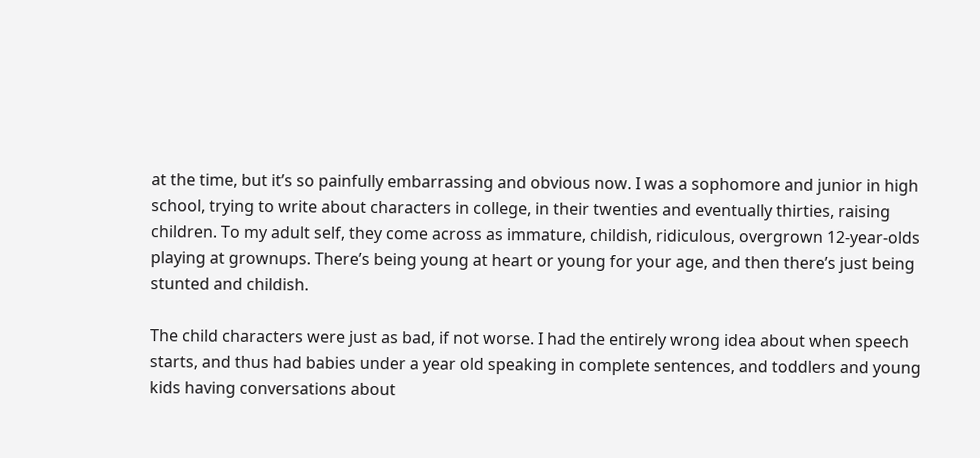at the time, but it’s so painfully embarrassing and obvious now. I was a sophomore and junior in high school, trying to write about characters in college, in their twenties and eventually thirties, raising children. To my adult self, they come across as immature, childish, ridiculous, overgrown 12-year-olds playing at grownups. There’s being young at heart or young for your age, and then there’s just being stunted and childish.

The child characters were just as bad, if not worse. I had the entirely wrong idea about when speech starts, and thus had babies under a year old speaking in complete sentences, and toddlers and young kids having conversations about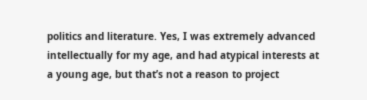politics and literature. Yes, I was extremely advanced intellectually for my age, and had atypical interests at a young age, but that’s not a reason to project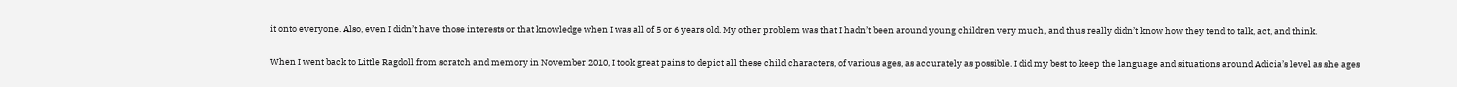it onto everyone. Also, even I didn’t have those interests or that knowledge when I was all of 5 or 6 years old. My other problem was that I hadn’t been around young children very much, and thus really didn’t know how they tend to talk, act, and think.


When I went back to Little Ragdoll from scratch and memory in November 2010, I took great pains to depict all these child characters, of various ages, as accurately as possible. I did my best to keep the language and situations around Adicia’s level as she ages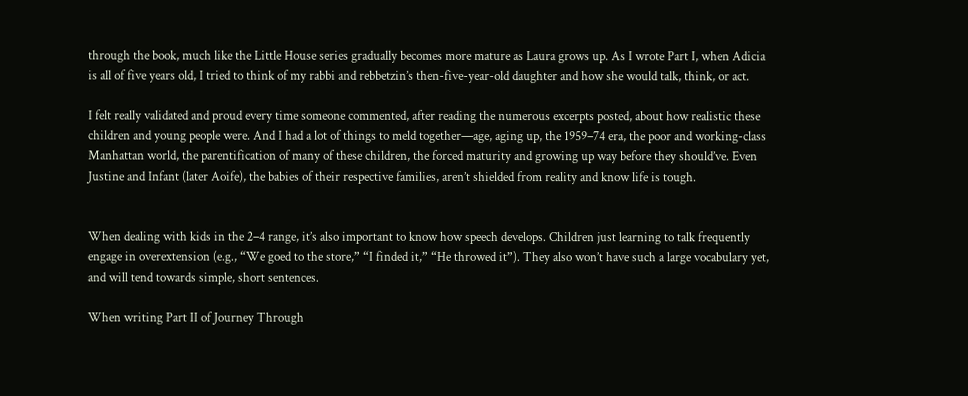through the book, much like the Little House series gradually becomes more mature as Laura grows up. As I wrote Part I, when Adicia is all of five years old, I tried to think of my rabbi and rebbetzin’s then-five-year-old daughter and how she would talk, think, or act.

I felt really validated and proud every time someone commented, after reading the numerous excerpts posted, about how realistic these children and young people were. And I had a lot of things to meld together—age, aging up, the 1959–74 era, the poor and working-class Manhattan world, the parentification of many of these children, the forced maturity and growing up way before they should’ve. Even Justine and Infant (later Aoife), the babies of their respective families, aren’t shielded from reality and know life is tough.


When dealing with kids in the 2–4 range, it’s also important to know how speech develops. Children just learning to talk frequently engage in overextension (e.g., “We goed to the store,” “I finded it,” “He throwed it”). They also won’t have such a large vocabulary yet, and will tend towards simple, short sentences.

When writing Part II of Journey Through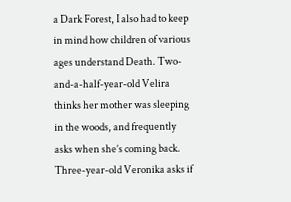a Dark Forest, I also had to keep in mind how children of various ages understand Death. Two-and-a-half-year-old Velira thinks her mother was sleeping in the woods, and frequently asks when she’s coming back. Three-year-old Veronika asks if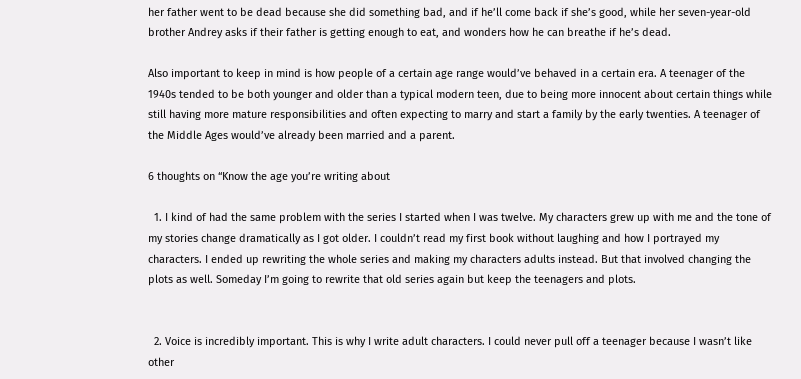her father went to be dead because she did something bad, and if he’ll come back if she’s good, while her seven-year-old brother Andrey asks if their father is getting enough to eat, and wonders how he can breathe if he’s dead.

Also important to keep in mind is how people of a certain age range would’ve behaved in a certain era. A teenager of the 1940s tended to be both younger and older than a typical modern teen, due to being more innocent about certain things while still having more mature responsibilities and often expecting to marry and start a family by the early twenties. A teenager of the Middle Ages would’ve already been married and a parent.

6 thoughts on “Know the age you’re writing about

  1. I kind of had the same problem with the series I started when I was twelve. My characters grew up with me and the tone of my stories change dramatically as I got older. I couldn’t read my first book without laughing and how I portrayed my characters. I ended up rewriting the whole series and making my characters adults instead. But that involved changing the plots as well. Someday I’m going to rewrite that old series again but keep the teenagers and plots.


  2. Voice is incredibly important. This is why I write adult characters. I could never pull off a teenager because I wasn’t like other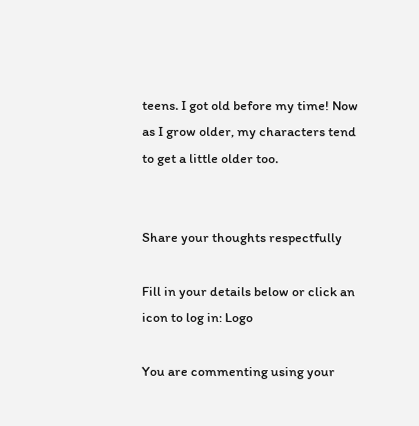teens. I got old before my time! Now as I grow older, my characters tend to get a little older too.


Share your thoughts respectfully

Fill in your details below or click an icon to log in: Logo

You are commenting using your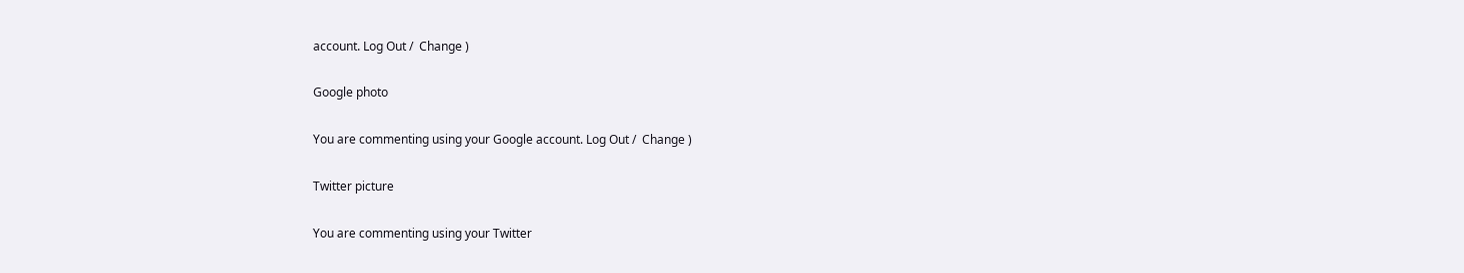account. Log Out /  Change )

Google photo

You are commenting using your Google account. Log Out /  Change )

Twitter picture

You are commenting using your Twitter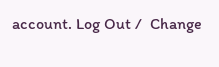account. Log Out /  Change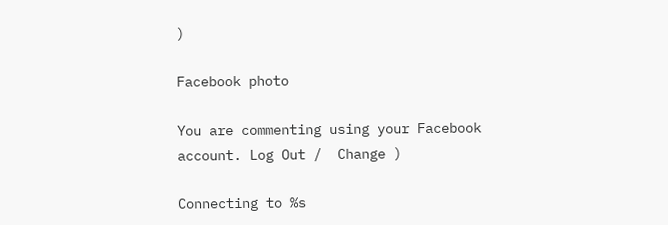)

Facebook photo

You are commenting using your Facebook account. Log Out /  Change )

Connecting to %s